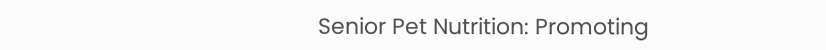Senior Pet Nutrition: Promoting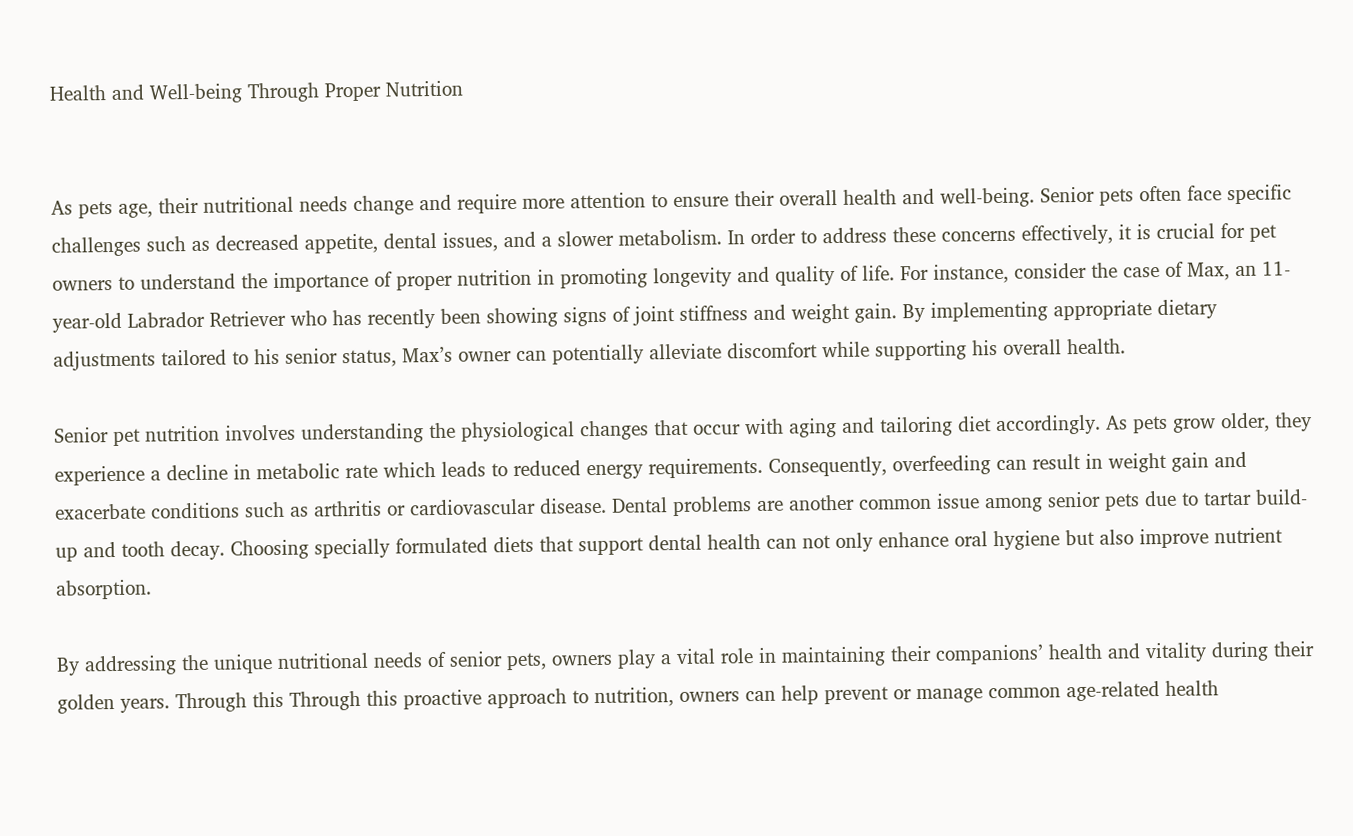Health and Well-being Through Proper Nutrition


As pets age, their nutritional needs change and require more attention to ensure their overall health and well-being. Senior pets often face specific challenges such as decreased appetite, dental issues, and a slower metabolism. In order to address these concerns effectively, it is crucial for pet owners to understand the importance of proper nutrition in promoting longevity and quality of life. For instance, consider the case of Max, an 11-year-old Labrador Retriever who has recently been showing signs of joint stiffness and weight gain. By implementing appropriate dietary adjustments tailored to his senior status, Max’s owner can potentially alleviate discomfort while supporting his overall health.

Senior pet nutrition involves understanding the physiological changes that occur with aging and tailoring diet accordingly. As pets grow older, they experience a decline in metabolic rate which leads to reduced energy requirements. Consequently, overfeeding can result in weight gain and exacerbate conditions such as arthritis or cardiovascular disease. Dental problems are another common issue among senior pets due to tartar build-up and tooth decay. Choosing specially formulated diets that support dental health can not only enhance oral hygiene but also improve nutrient absorption.

By addressing the unique nutritional needs of senior pets, owners play a vital role in maintaining their companions’ health and vitality during their golden years. Through this Through this proactive approach to nutrition, owners can help prevent or manage common age-related health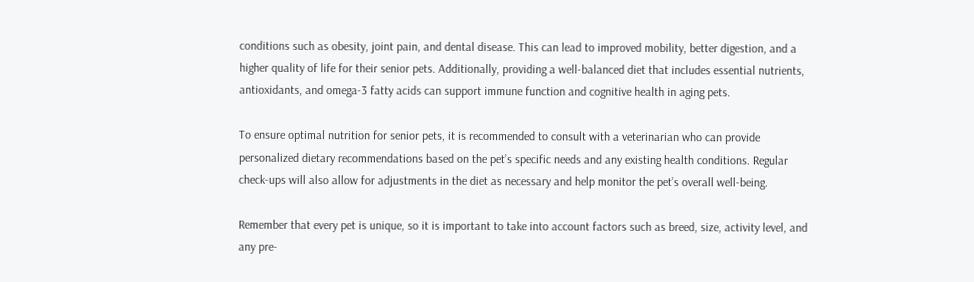conditions such as obesity, joint pain, and dental disease. This can lead to improved mobility, better digestion, and a higher quality of life for their senior pets. Additionally, providing a well-balanced diet that includes essential nutrients, antioxidants, and omega-3 fatty acids can support immune function and cognitive health in aging pets.

To ensure optimal nutrition for senior pets, it is recommended to consult with a veterinarian who can provide personalized dietary recommendations based on the pet’s specific needs and any existing health conditions. Regular check-ups will also allow for adjustments in the diet as necessary and help monitor the pet’s overall well-being.

Remember that every pet is unique, so it is important to take into account factors such as breed, size, activity level, and any pre-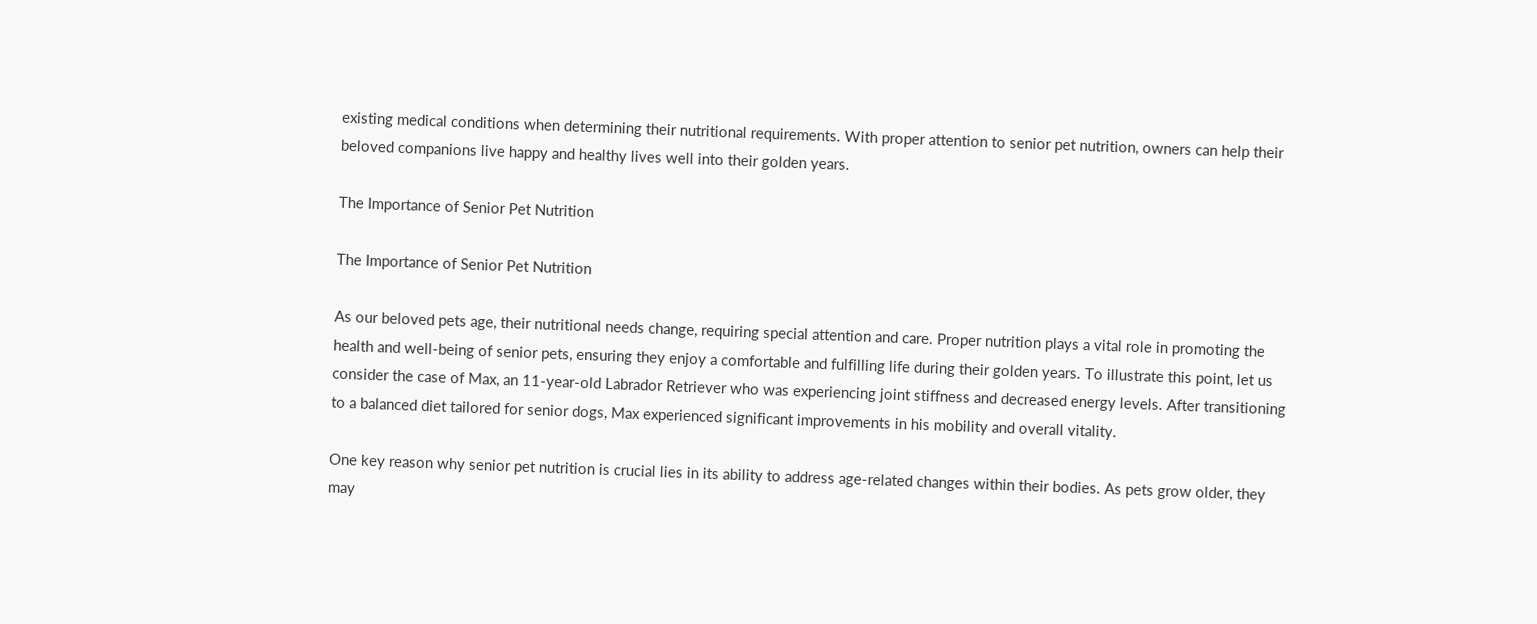existing medical conditions when determining their nutritional requirements. With proper attention to senior pet nutrition, owners can help their beloved companions live happy and healthy lives well into their golden years.

The Importance of Senior Pet Nutrition

The Importance of Senior Pet Nutrition

As our beloved pets age, their nutritional needs change, requiring special attention and care. Proper nutrition plays a vital role in promoting the health and well-being of senior pets, ensuring they enjoy a comfortable and fulfilling life during their golden years. To illustrate this point, let us consider the case of Max, an 11-year-old Labrador Retriever who was experiencing joint stiffness and decreased energy levels. After transitioning to a balanced diet tailored for senior dogs, Max experienced significant improvements in his mobility and overall vitality.

One key reason why senior pet nutrition is crucial lies in its ability to address age-related changes within their bodies. As pets grow older, they may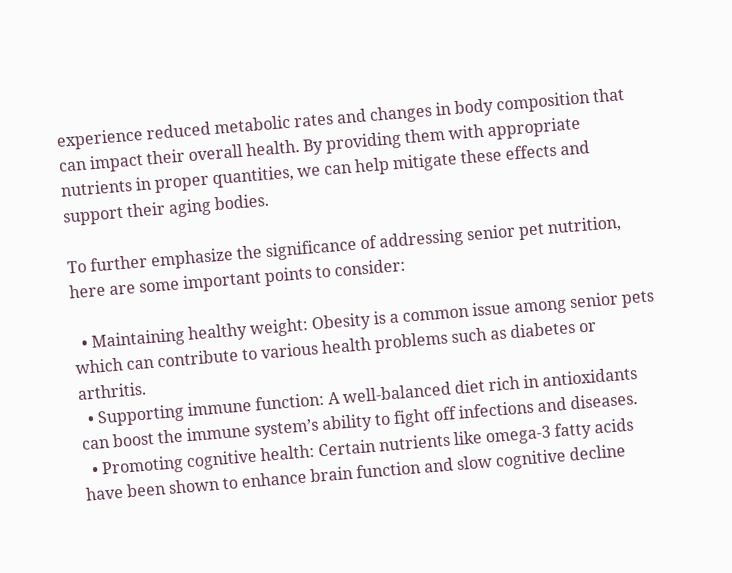experience reduced metabolic rates and changes in body composition that can impact their overall health. By providing them with appropriate nutrients in proper quantities, we can help mitigate these effects and support their aging bodies.

To further emphasize the significance of addressing senior pet nutrition, here are some important points to consider:

  • Maintaining healthy weight: Obesity is a common issue among senior pets which can contribute to various health problems such as diabetes or arthritis.
  • Supporting immune function: A well-balanced diet rich in antioxidants can boost the immune system’s ability to fight off infections and diseases.
  • Promoting cognitive health: Certain nutrients like omega-3 fatty acids have been shown to enhance brain function and slow cognitive decline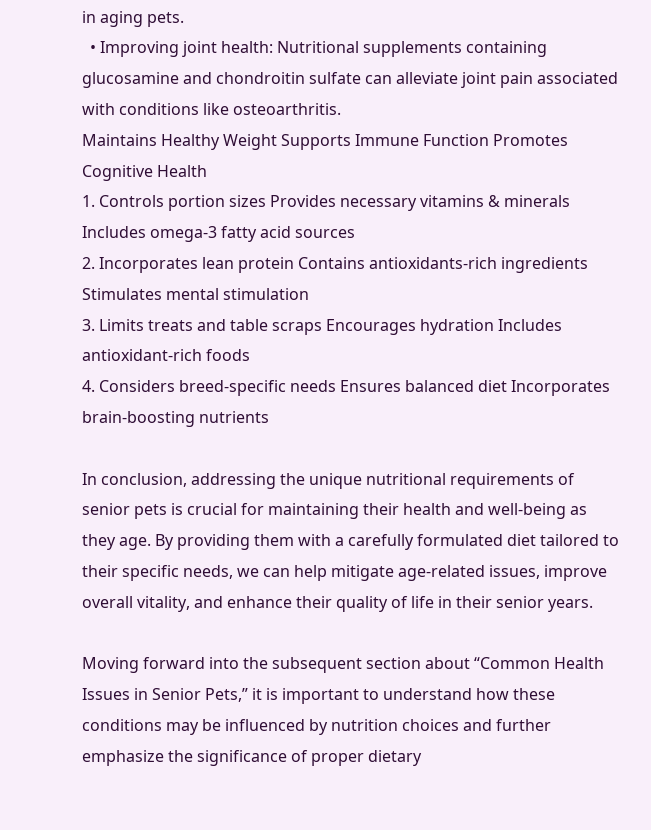in aging pets.
  • Improving joint health: Nutritional supplements containing glucosamine and chondroitin sulfate can alleviate joint pain associated with conditions like osteoarthritis.
Maintains Healthy Weight Supports Immune Function Promotes Cognitive Health
1. Controls portion sizes Provides necessary vitamins & minerals Includes omega-3 fatty acid sources
2. Incorporates lean protein Contains antioxidants-rich ingredients Stimulates mental stimulation
3. Limits treats and table scraps Encourages hydration Includes antioxidant-rich foods
4. Considers breed-specific needs Ensures balanced diet Incorporates brain-boosting nutrients

In conclusion, addressing the unique nutritional requirements of senior pets is crucial for maintaining their health and well-being as they age. By providing them with a carefully formulated diet tailored to their specific needs, we can help mitigate age-related issues, improve overall vitality, and enhance their quality of life in their senior years.

Moving forward into the subsequent section about “Common Health Issues in Senior Pets,” it is important to understand how these conditions may be influenced by nutrition choices and further emphasize the significance of proper dietary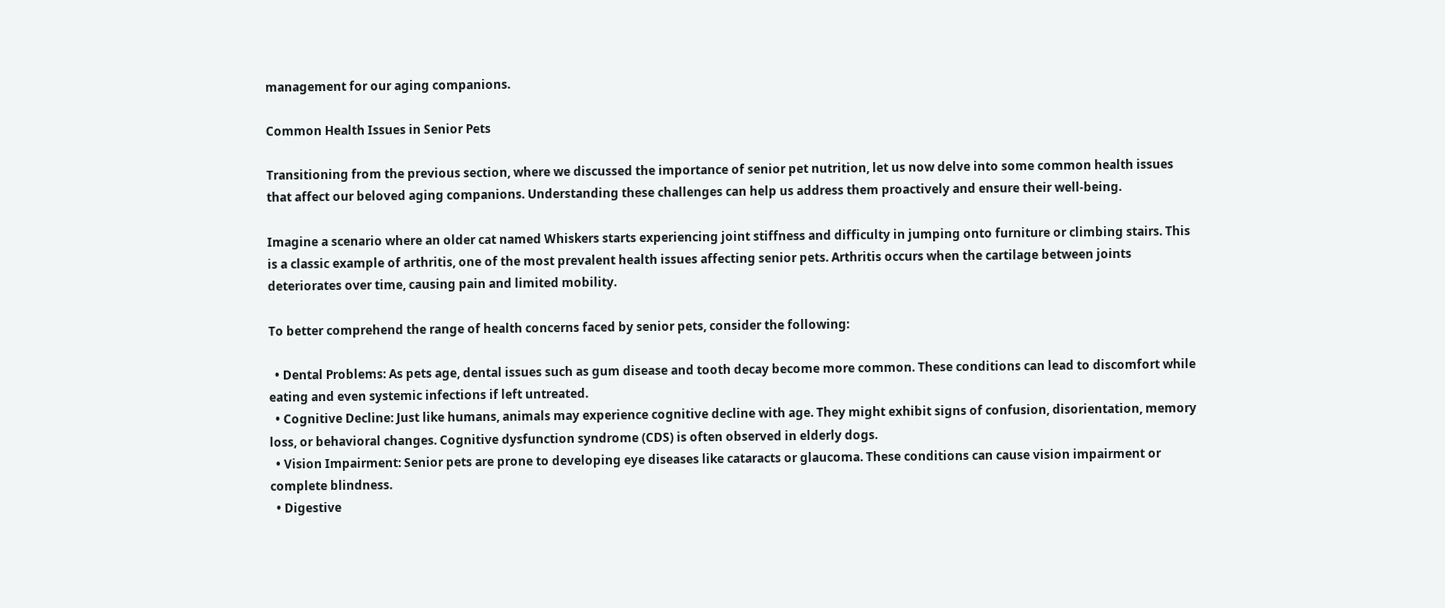management for our aging companions.

Common Health Issues in Senior Pets

Transitioning from the previous section, where we discussed the importance of senior pet nutrition, let us now delve into some common health issues that affect our beloved aging companions. Understanding these challenges can help us address them proactively and ensure their well-being.

Imagine a scenario where an older cat named Whiskers starts experiencing joint stiffness and difficulty in jumping onto furniture or climbing stairs. This is a classic example of arthritis, one of the most prevalent health issues affecting senior pets. Arthritis occurs when the cartilage between joints deteriorates over time, causing pain and limited mobility.

To better comprehend the range of health concerns faced by senior pets, consider the following:

  • Dental Problems: As pets age, dental issues such as gum disease and tooth decay become more common. These conditions can lead to discomfort while eating and even systemic infections if left untreated.
  • Cognitive Decline: Just like humans, animals may experience cognitive decline with age. They might exhibit signs of confusion, disorientation, memory loss, or behavioral changes. Cognitive dysfunction syndrome (CDS) is often observed in elderly dogs.
  • Vision Impairment: Senior pets are prone to developing eye diseases like cataracts or glaucoma. These conditions can cause vision impairment or complete blindness.
  • Digestive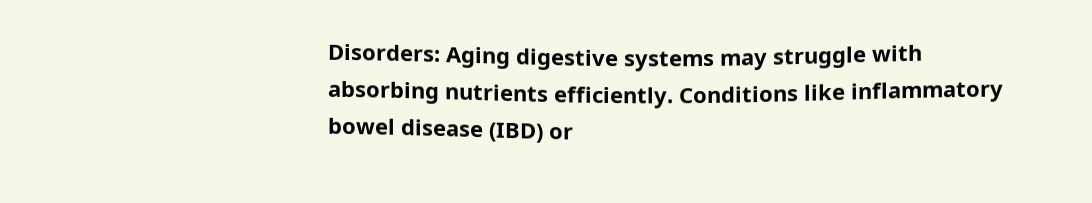Disorders: Aging digestive systems may struggle with absorbing nutrients efficiently. Conditions like inflammatory bowel disease (IBD) or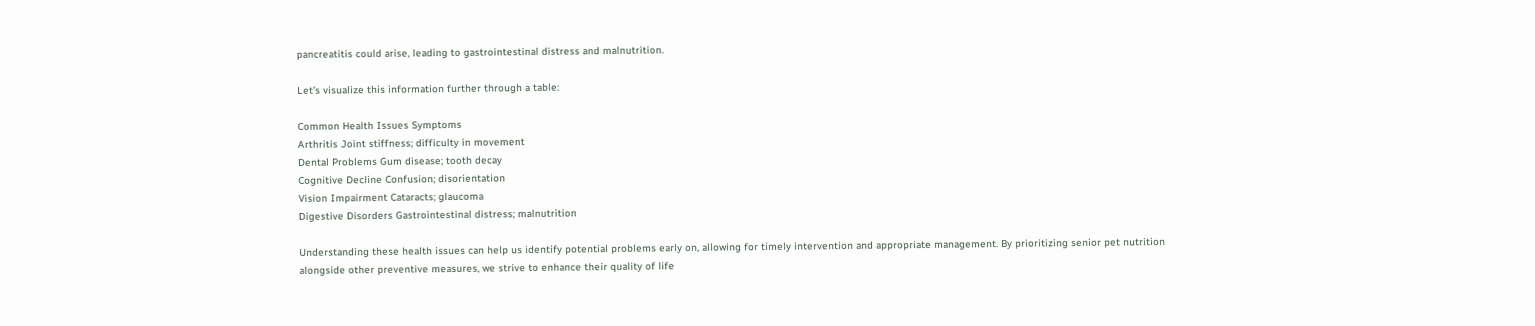pancreatitis could arise, leading to gastrointestinal distress and malnutrition.

Let’s visualize this information further through a table:

Common Health Issues Symptoms
Arthritis Joint stiffness; difficulty in movement
Dental Problems Gum disease; tooth decay
Cognitive Decline Confusion; disorientation
Vision Impairment Cataracts; glaucoma
Digestive Disorders Gastrointestinal distress; malnutrition

Understanding these health issues can help us identify potential problems early on, allowing for timely intervention and appropriate management. By prioritizing senior pet nutrition alongside other preventive measures, we strive to enhance their quality of life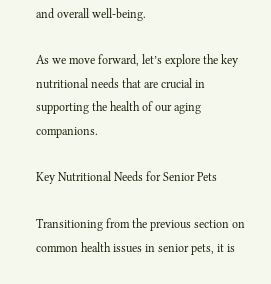and overall well-being.

As we move forward, let’s explore the key nutritional needs that are crucial in supporting the health of our aging companions.

Key Nutritional Needs for Senior Pets

Transitioning from the previous section on common health issues in senior pets, it is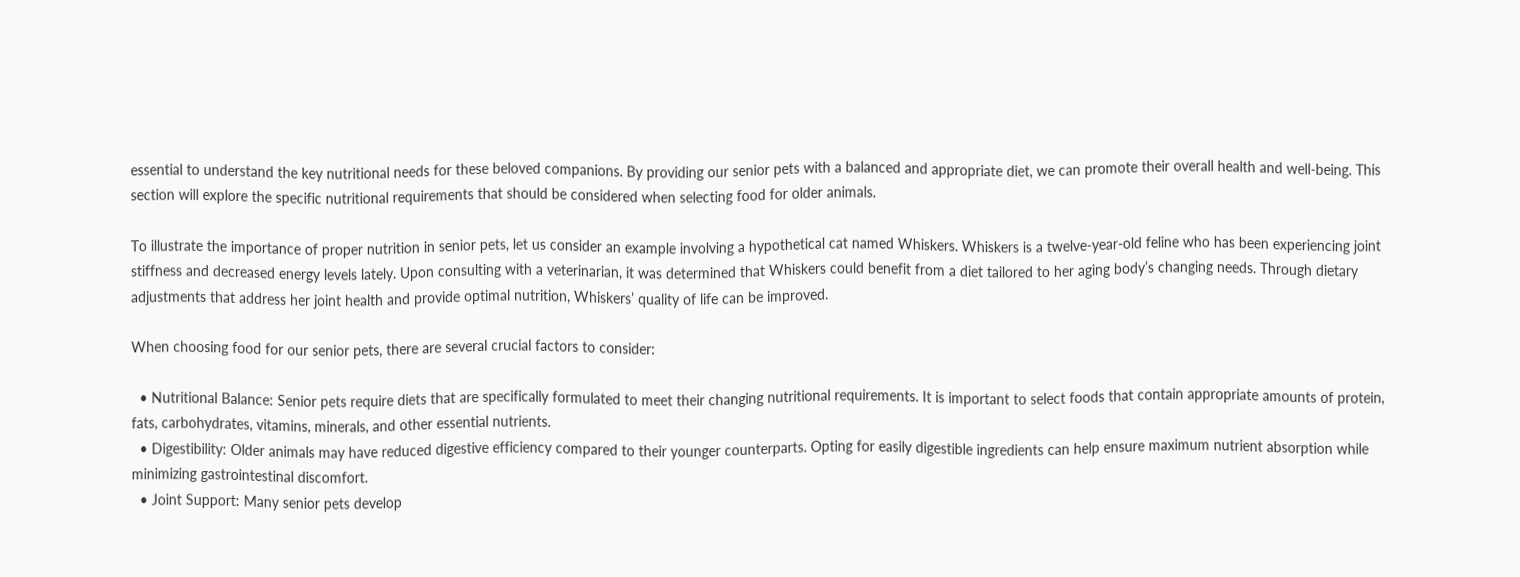essential to understand the key nutritional needs for these beloved companions. By providing our senior pets with a balanced and appropriate diet, we can promote their overall health and well-being. This section will explore the specific nutritional requirements that should be considered when selecting food for older animals.

To illustrate the importance of proper nutrition in senior pets, let us consider an example involving a hypothetical cat named Whiskers. Whiskers is a twelve-year-old feline who has been experiencing joint stiffness and decreased energy levels lately. Upon consulting with a veterinarian, it was determined that Whiskers could benefit from a diet tailored to her aging body’s changing needs. Through dietary adjustments that address her joint health and provide optimal nutrition, Whiskers’ quality of life can be improved.

When choosing food for our senior pets, there are several crucial factors to consider:

  • Nutritional Balance: Senior pets require diets that are specifically formulated to meet their changing nutritional requirements. It is important to select foods that contain appropriate amounts of protein, fats, carbohydrates, vitamins, minerals, and other essential nutrients.
  • Digestibility: Older animals may have reduced digestive efficiency compared to their younger counterparts. Opting for easily digestible ingredients can help ensure maximum nutrient absorption while minimizing gastrointestinal discomfort.
  • Joint Support: Many senior pets develop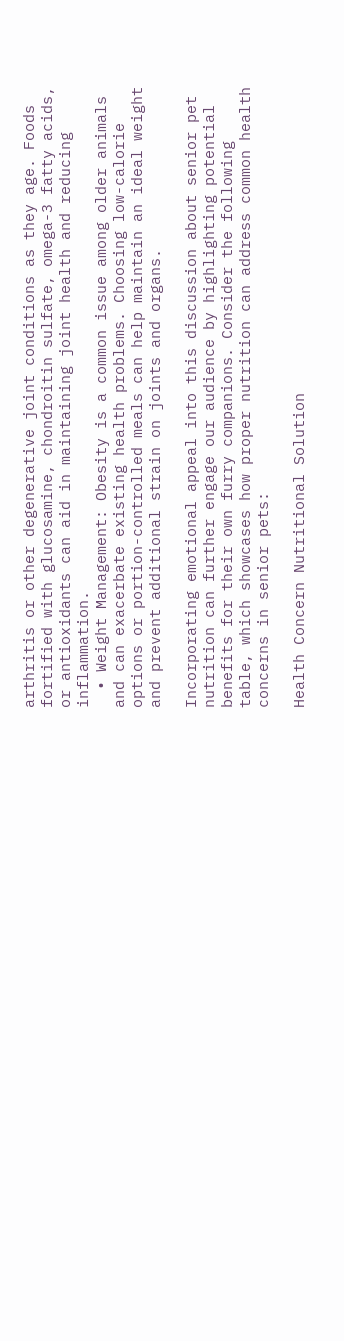arthritis or other degenerative joint conditions as they age. Foods fortified with glucosamine, chondroitin sulfate, omega-3 fatty acids, or antioxidants can aid in maintaining joint health and reducing inflammation.
  • Weight Management: Obesity is a common issue among older animals and can exacerbate existing health problems. Choosing low-calorie options or portion-controlled meals can help maintain an ideal weight and prevent additional strain on joints and organs.

Incorporating emotional appeal into this discussion about senior pet nutrition can further engage our audience by highlighting potential benefits for their own furry companions. Consider the following table, which showcases how proper nutrition can address common health concerns in senior pets:

Health Concern Nutritional Solution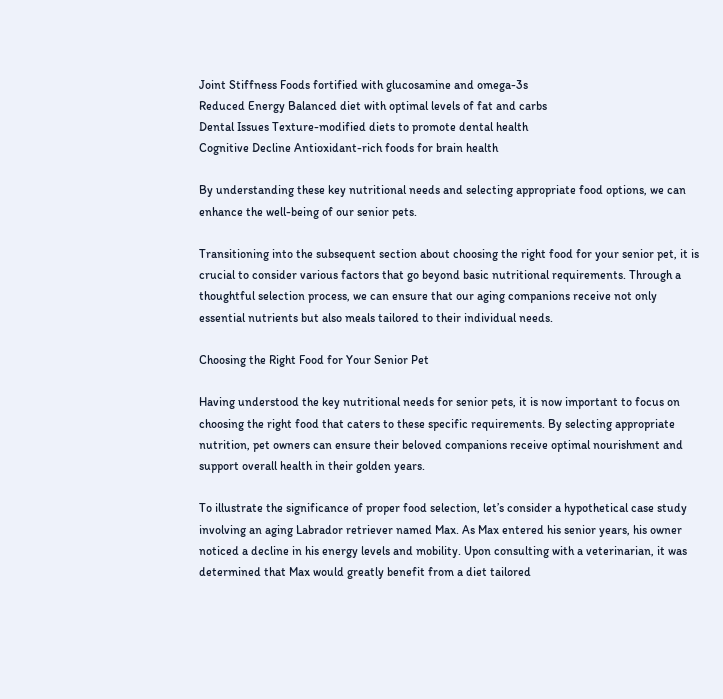Joint Stiffness Foods fortified with glucosamine and omega-3s
Reduced Energy Balanced diet with optimal levels of fat and carbs
Dental Issues Texture-modified diets to promote dental health
Cognitive Decline Antioxidant-rich foods for brain health

By understanding these key nutritional needs and selecting appropriate food options, we can enhance the well-being of our senior pets.

Transitioning into the subsequent section about choosing the right food for your senior pet, it is crucial to consider various factors that go beyond basic nutritional requirements. Through a thoughtful selection process, we can ensure that our aging companions receive not only essential nutrients but also meals tailored to their individual needs.

Choosing the Right Food for Your Senior Pet

Having understood the key nutritional needs for senior pets, it is now important to focus on choosing the right food that caters to these specific requirements. By selecting appropriate nutrition, pet owners can ensure their beloved companions receive optimal nourishment and support overall health in their golden years.

To illustrate the significance of proper food selection, let’s consider a hypothetical case study involving an aging Labrador retriever named Max. As Max entered his senior years, his owner noticed a decline in his energy levels and mobility. Upon consulting with a veterinarian, it was determined that Max would greatly benefit from a diet tailored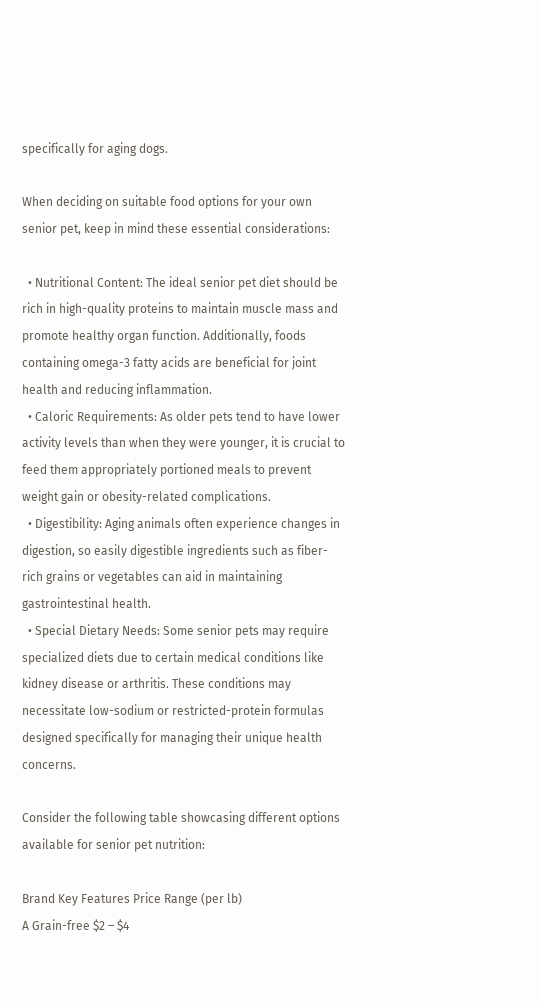specifically for aging dogs.

When deciding on suitable food options for your own senior pet, keep in mind these essential considerations:

  • Nutritional Content: The ideal senior pet diet should be rich in high-quality proteins to maintain muscle mass and promote healthy organ function. Additionally, foods containing omega-3 fatty acids are beneficial for joint health and reducing inflammation.
  • Caloric Requirements: As older pets tend to have lower activity levels than when they were younger, it is crucial to feed them appropriately portioned meals to prevent weight gain or obesity-related complications.
  • Digestibility: Aging animals often experience changes in digestion, so easily digestible ingredients such as fiber-rich grains or vegetables can aid in maintaining gastrointestinal health.
  • Special Dietary Needs: Some senior pets may require specialized diets due to certain medical conditions like kidney disease or arthritis. These conditions may necessitate low-sodium or restricted-protein formulas designed specifically for managing their unique health concerns.

Consider the following table showcasing different options available for senior pet nutrition:

Brand Key Features Price Range (per lb)
A Grain-free $2 – $4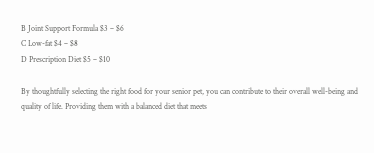B Joint Support Formula $3 – $6
C Low-fat $4 – $8
D Prescription Diet $5 – $10

By thoughtfully selecting the right food for your senior pet, you can contribute to their overall well-being and quality of life. Providing them with a balanced diet that meets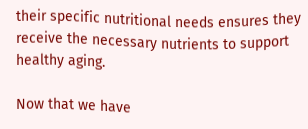their specific nutritional needs ensures they receive the necessary nutrients to support healthy aging.

Now that we have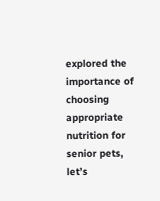explored the importance of choosing appropriate nutrition for senior pets, let’s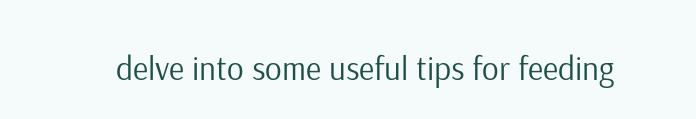delve into some useful tips for feeding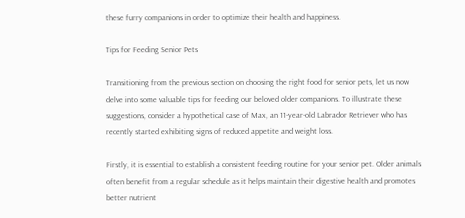these furry companions in order to optimize their health and happiness.

Tips for Feeding Senior Pets

Transitioning from the previous section on choosing the right food for senior pets, let us now delve into some valuable tips for feeding our beloved older companions. To illustrate these suggestions, consider a hypothetical case of Max, an 11-year-old Labrador Retriever who has recently started exhibiting signs of reduced appetite and weight loss.

Firstly, it is essential to establish a consistent feeding routine for your senior pet. Older animals often benefit from a regular schedule as it helps maintain their digestive health and promotes better nutrient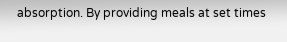absorption. By providing meals at set times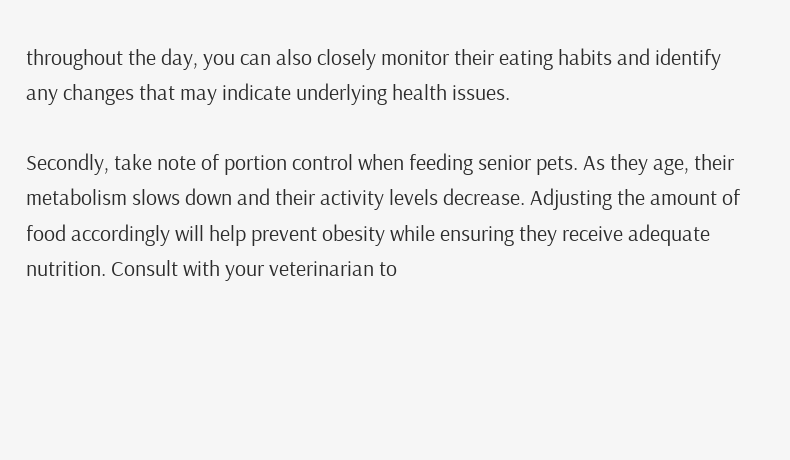throughout the day, you can also closely monitor their eating habits and identify any changes that may indicate underlying health issues.

Secondly, take note of portion control when feeding senior pets. As they age, their metabolism slows down and their activity levels decrease. Adjusting the amount of food accordingly will help prevent obesity while ensuring they receive adequate nutrition. Consult with your veterinarian to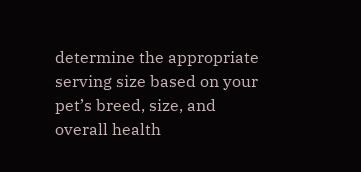determine the appropriate serving size based on your pet’s breed, size, and overall health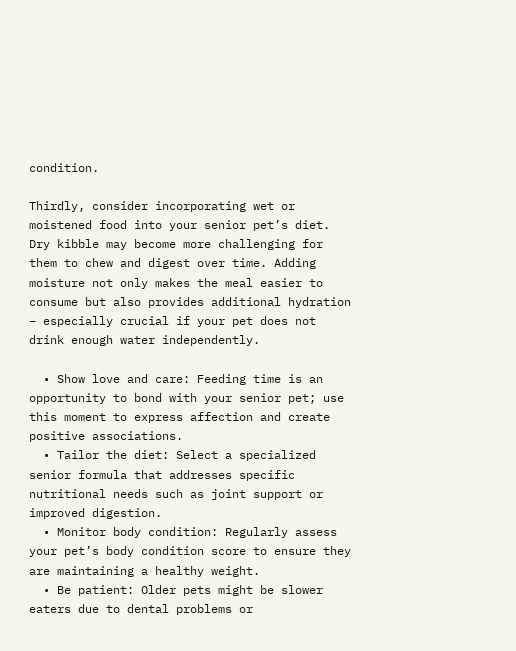condition.

Thirdly, consider incorporating wet or moistened food into your senior pet’s diet. Dry kibble may become more challenging for them to chew and digest over time. Adding moisture not only makes the meal easier to consume but also provides additional hydration – especially crucial if your pet does not drink enough water independently.

  • Show love and care: Feeding time is an opportunity to bond with your senior pet; use this moment to express affection and create positive associations.
  • Tailor the diet: Select a specialized senior formula that addresses specific nutritional needs such as joint support or improved digestion.
  • Monitor body condition: Regularly assess your pet’s body condition score to ensure they are maintaining a healthy weight.
  • Be patient: Older pets might be slower eaters due to dental problems or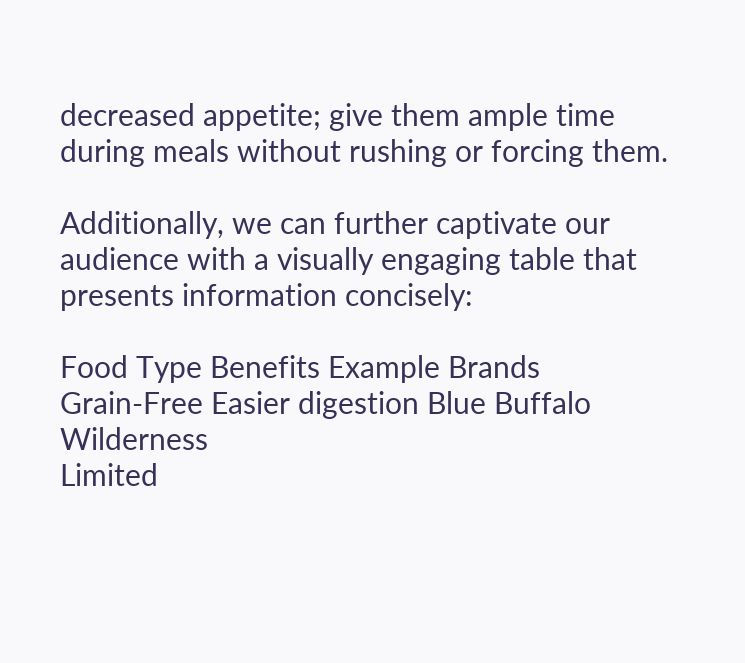decreased appetite; give them ample time during meals without rushing or forcing them.

Additionally, we can further captivate our audience with a visually engaging table that presents information concisely:

Food Type Benefits Example Brands
Grain-Free Easier digestion Blue Buffalo Wilderness
Limited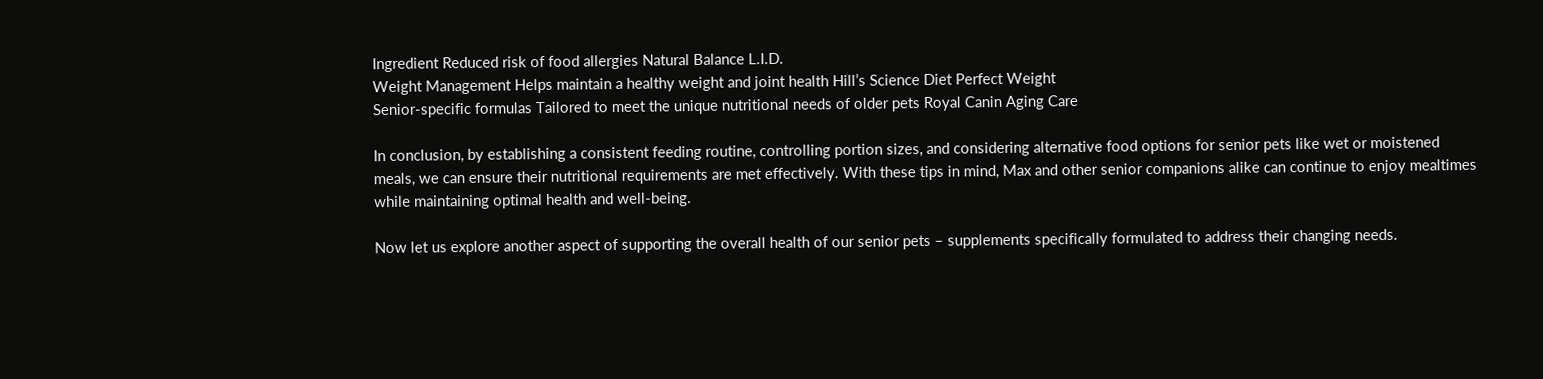Ingredient Reduced risk of food allergies Natural Balance L.I.D.
Weight Management Helps maintain a healthy weight and joint health Hill’s Science Diet Perfect Weight
Senior-specific formulas Tailored to meet the unique nutritional needs of older pets Royal Canin Aging Care

In conclusion, by establishing a consistent feeding routine, controlling portion sizes, and considering alternative food options for senior pets like wet or moistened meals, we can ensure their nutritional requirements are met effectively. With these tips in mind, Max and other senior companions alike can continue to enjoy mealtimes while maintaining optimal health and well-being.

Now let us explore another aspect of supporting the overall health of our senior pets – supplements specifically formulated to address their changing needs.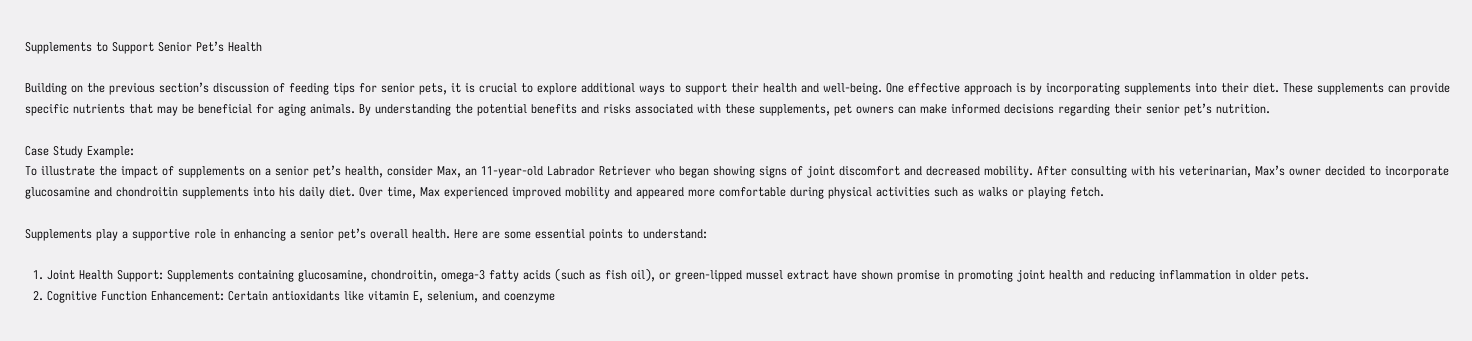Supplements to Support Senior Pet’s Health

Building on the previous section’s discussion of feeding tips for senior pets, it is crucial to explore additional ways to support their health and well-being. One effective approach is by incorporating supplements into their diet. These supplements can provide specific nutrients that may be beneficial for aging animals. By understanding the potential benefits and risks associated with these supplements, pet owners can make informed decisions regarding their senior pet’s nutrition.

Case Study Example:
To illustrate the impact of supplements on a senior pet’s health, consider Max, an 11-year-old Labrador Retriever who began showing signs of joint discomfort and decreased mobility. After consulting with his veterinarian, Max’s owner decided to incorporate glucosamine and chondroitin supplements into his daily diet. Over time, Max experienced improved mobility and appeared more comfortable during physical activities such as walks or playing fetch.

Supplements play a supportive role in enhancing a senior pet’s overall health. Here are some essential points to understand:

  1. Joint Health Support: Supplements containing glucosamine, chondroitin, omega-3 fatty acids (such as fish oil), or green-lipped mussel extract have shown promise in promoting joint health and reducing inflammation in older pets.
  2. Cognitive Function Enhancement: Certain antioxidants like vitamin E, selenium, and coenzyme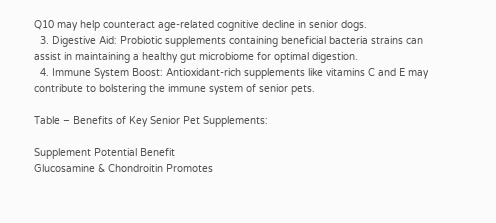Q10 may help counteract age-related cognitive decline in senior dogs.
  3. Digestive Aid: Probiotic supplements containing beneficial bacteria strains can assist in maintaining a healthy gut microbiome for optimal digestion.
  4. Immune System Boost: Antioxidant-rich supplements like vitamins C and E may contribute to bolstering the immune system of senior pets.

Table – Benefits of Key Senior Pet Supplements:

Supplement Potential Benefit
Glucosamine & Chondroitin Promotes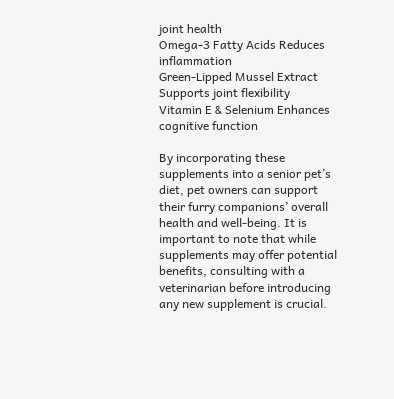joint health
Omega-3 Fatty Acids Reduces inflammation
Green-Lipped Mussel Extract Supports joint flexibility
Vitamin E & Selenium Enhances cognitive function

By incorporating these supplements into a senior pet’s diet, pet owners can support their furry companions’ overall health and well-being. It is important to note that while supplements may offer potential benefits, consulting with a veterinarian before introducing any new supplement is crucial.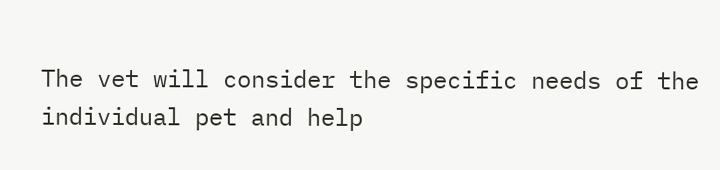The vet will consider the specific needs of the individual pet and help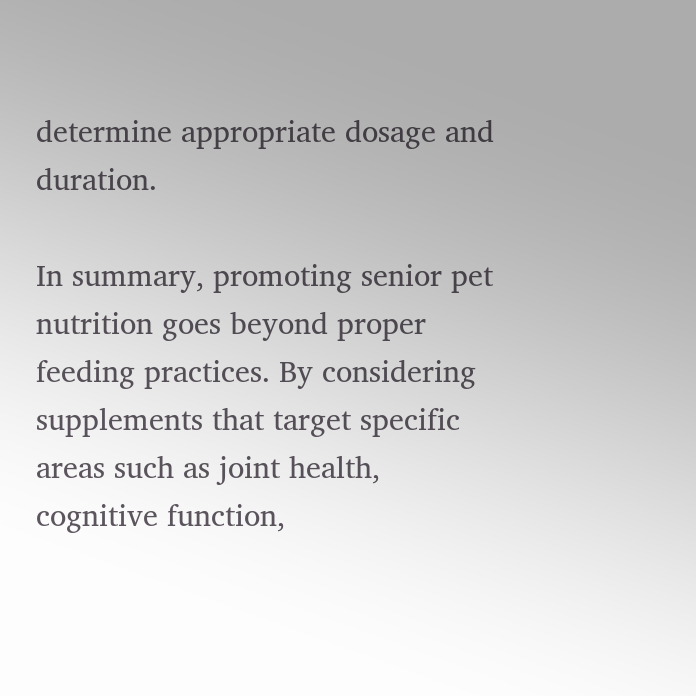determine appropriate dosage and duration.

In summary, promoting senior pet nutrition goes beyond proper feeding practices. By considering supplements that target specific areas such as joint health, cognitive function,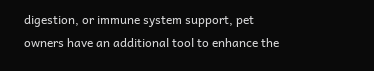digestion, or immune system support, pet owners have an additional tool to enhance the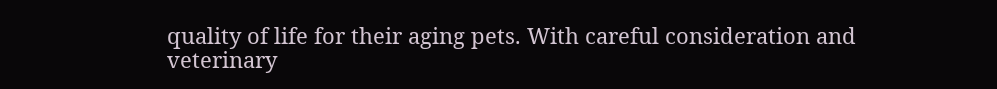quality of life for their aging pets. With careful consideration and veterinary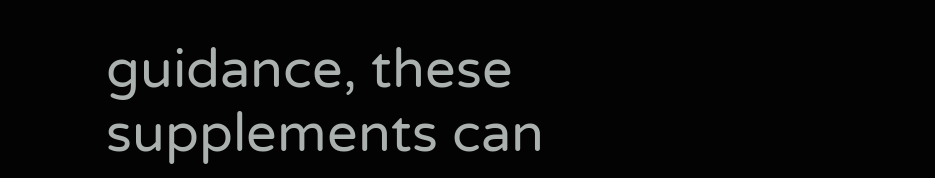guidance, these supplements can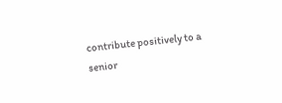contribute positively to a senior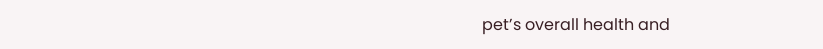pet’s overall health and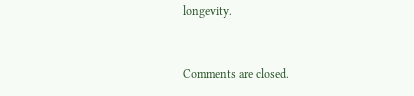longevity.


Comments are closed.